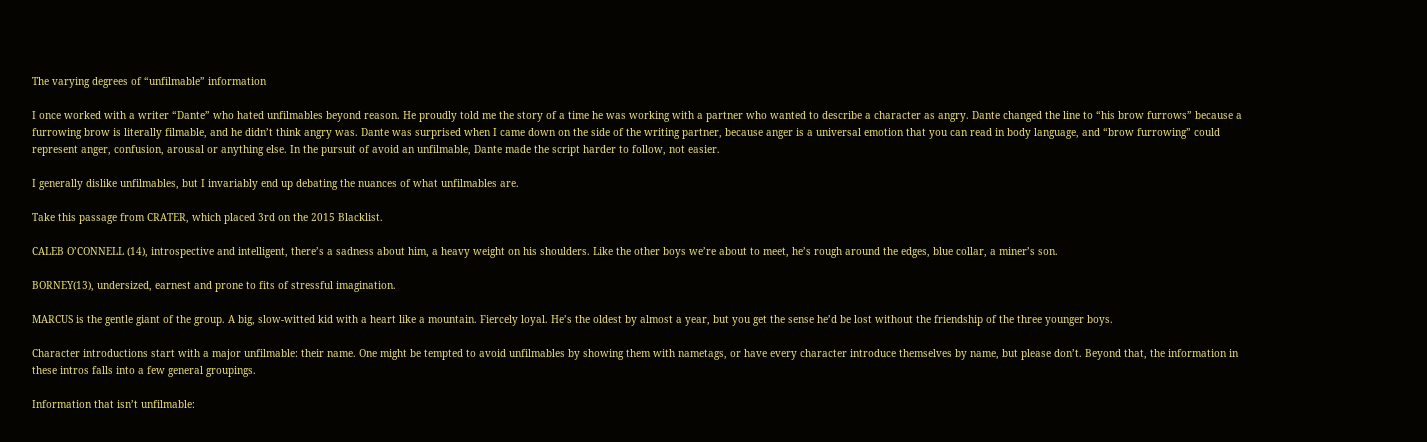The varying degrees of “unfilmable” information

I once worked with a writer “Dante” who hated unfilmables beyond reason. He proudly told me the story of a time he was working with a partner who wanted to describe a character as angry. Dante changed the line to “his brow furrows” because a furrowing brow is literally filmable, and he didn’t think angry was. Dante was surprised when I came down on the side of the writing partner, because anger is a universal emotion that you can read in body language, and “brow furrowing” could represent anger, confusion, arousal or anything else. In the pursuit of avoid an unfilmable, Dante made the script harder to follow, not easier.

I generally dislike unfilmables, but I invariably end up debating the nuances of what unfilmables are.

Take this passage from CRATER, which placed 3rd on the 2015 Blacklist.

CALEB O’CONNELL (14), introspective and intelligent, there’s a sadness about him, a heavy weight on his shoulders. Like the other boys we’re about to meet, he’s rough around the edges, blue collar, a miner’s son.

BORNEY(13), undersized, earnest and prone to fits of stressful imagination.

MARCUS is the gentle giant of the group. A big, slow-witted kid with a heart like a mountain. Fiercely loyal. He’s the oldest by almost a year, but you get the sense he’d be lost without the friendship of the three younger boys.

Character introductions start with a major unfilmable: their name. One might be tempted to avoid unfilmables by showing them with nametags, or have every character introduce themselves by name, but please don’t. Beyond that, the information in these intros falls into a few general groupings.

Information that isn’t unfilmable: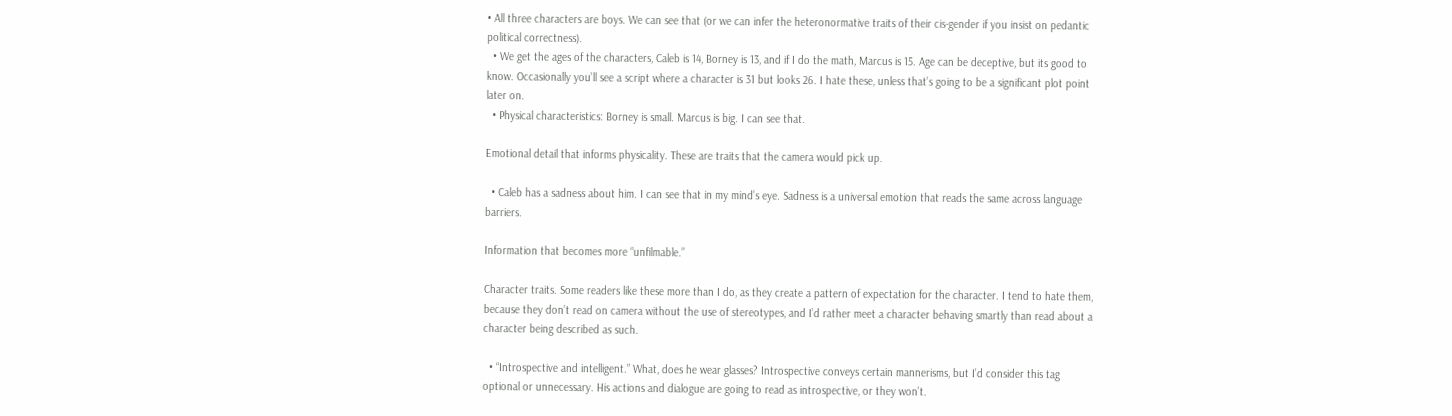• All three characters are boys. We can see that (or we can infer the heteronormative traits of their cis-gender if you insist on pedantic political correctness).
  • We get the ages of the characters, Caleb is 14, Borney is 13, and if I do the math, Marcus is 15. Age can be deceptive, but its good to know. Occasionally you’ll see a script where a character is 31 but looks 26. I hate these, unless that’s going to be a significant plot point later on.
  • Physical characteristics: Borney is small. Marcus is big. I can see that.

Emotional detail that informs physicality. These are traits that the camera would pick up.

  • Caleb has a sadness about him. I can see that in my mind’s eye. Sadness is a universal emotion that reads the same across language barriers.

Information that becomes more “unfilmable.”

Character traits. Some readers like these more than I do, as they create a pattern of expectation for the character. I tend to hate them, because they don’t read on camera without the use of stereotypes, and I’d rather meet a character behaving smartly than read about a character being described as such.

  • “Introspective and intelligent.” What, does he wear glasses? Introspective conveys certain mannerisms, but I’d consider this tag optional or unnecessary. His actions and dialogue are going to read as introspective, or they won’t.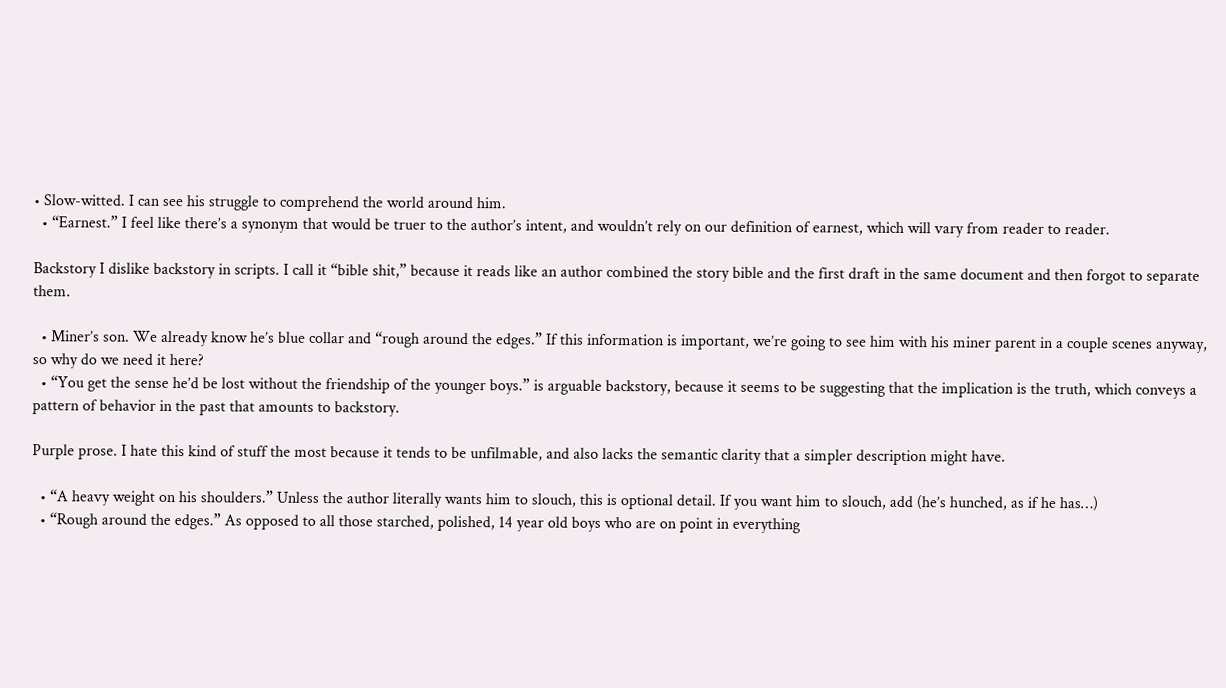• Slow-witted. I can see his struggle to comprehend the world around him.
  • “Earnest.” I feel like there’s a synonym that would be truer to the author’s intent, and wouldn’t rely on our definition of earnest, which will vary from reader to reader.

Backstory I dislike backstory in scripts. I call it “bible shit,” because it reads like an author combined the story bible and the first draft in the same document and then forgot to separate them.

  • Miner’s son. We already know he’s blue collar and “rough around the edges.” If this information is important, we’re going to see him with his miner parent in a couple scenes anyway, so why do we need it here?
  • “You get the sense he’d be lost without the friendship of the younger boys.” is arguable backstory, because it seems to be suggesting that the implication is the truth, which conveys a pattern of behavior in the past that amounts to backstory.

Purple prose. I hate this kind of stuff the most because it tends to be unfilmable, and also lacks the semantic clarity that a simpler description might have.

  • “A heavy weight on his shoulders.” Unless the author literally wants him to slouch, this is optional detail. If you want him to slouch, add (he’s hunched, as if he has…)
  • “Rough around the edges.” As opposed to all those starched, polished, 14 year old boys who are on point in everything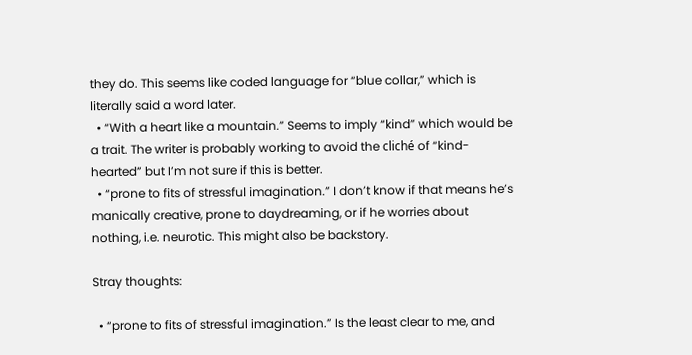they do. This seems like coded language for “blue collar,” which is literally said a word later.
  • “With a heart like a mountain.” Seems to imply “kind” which would be a trait. The writer is probably working to avoid the cliché of “kind-hearted” but I’m not sure if this is better.
  • “prone to fits of stressful imagination.” I don’t know if that means he’s manically creative, prone to daydreaming, or if he worries about nothing, i.e. neurotic. This might also be backstory.

Stray thoughts:

  • “prone to fits of stressful imagination.” Is the least clear to me, and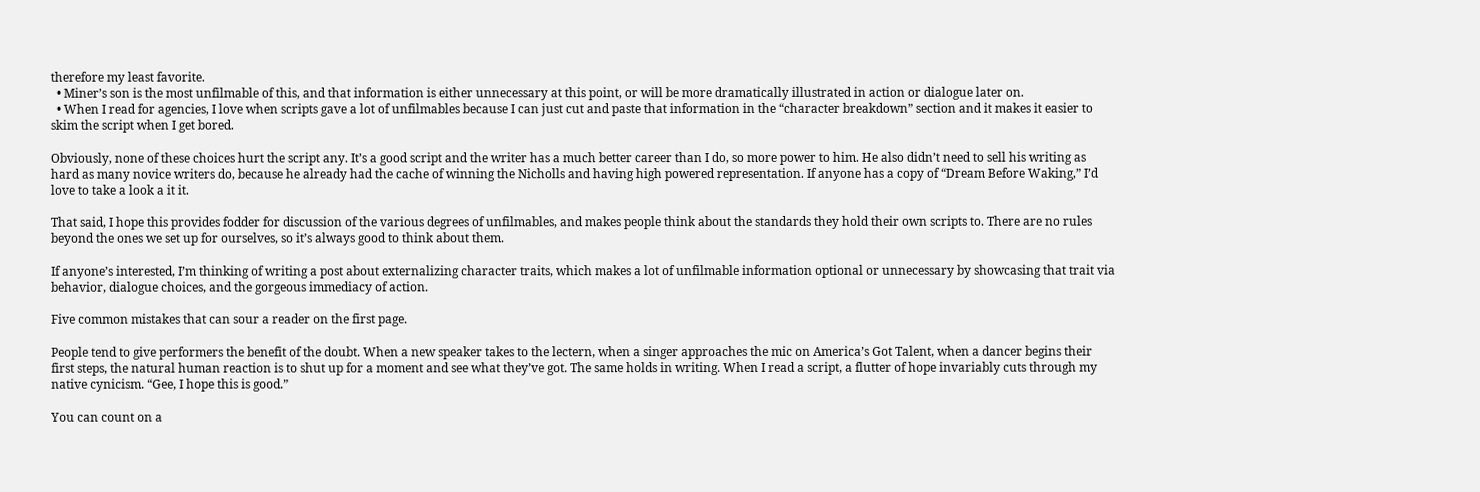therefore my least favorite.
  • Miner’s son is the most unfilmable of this, and that information is either unnecessary at this point, or will be more dramatically illustrated in action or dialogue later on.
  • When I read for agencies, I love when scripts gave a lot of unfilmables because I can just cut and paste that information in the “character breakdown” section and it makes it easier to skim the script when I get bored.

Obviously, none of these choices hurt the script any. It’s a good script and the writer has a much better career than I do, so more power to him. He also didn’t need to sell his writing as hard as many novice writers do, because he already had the cache of winning the Nicholls and having high powered representation. If anyone has a copy of “Dream Before Waking,” I’d love to take a look a it it.

That said, I hope this provides fodder for discussion of the various degrees of unfilmables, and makes people think about the standards they hold their own scripts to. There are no rules beyond the ones we set up for ourselves, so it’s always good to think about them.

If anyone’s interested, I’m thinking of writing a post about externalizing character traits, which makes a lot of unfilmable information optional or unnecessary by showcasing that trait via behavior, dialogue choices, and the gorgeous immediacy of action.

Five common mistakes that can sour a reader on the first page.

People tend to give performers the benefit of the doubt. When a new speaker takes to the lectern, when a singer approaches the mic on America’s Got Talent, when a dancer begins their first steps, the natural human reaction is to shut up for a moment and see what they’ve got. The same holds in writing. When I read a script, a flutter of hope invariably cuts through my native cynicism. “Gee, I hope this is good.”

You can count on a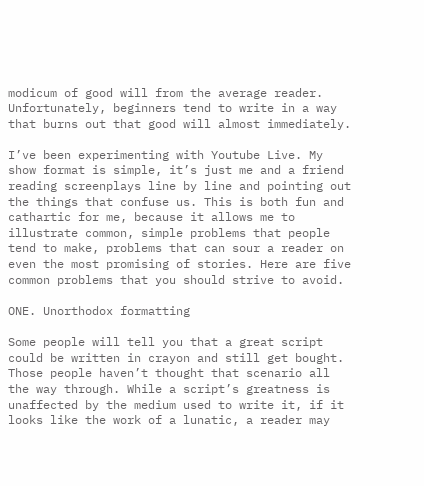modicum of good will from the average reader. Unfortunately, beginners tend to write in a way that burns out that good will almost immediately.

I’ve been experimenting with Youtube Live. My show format is simple, it’s just me and a friend reading screenplays line by line and pointing out the things that confuse us. This is both fun and cathartic for me, because it allows me to illustrate common, simple problems that people tend to make, problems that can sour a reader on even the most promising of stories. Here are five common problems that you should strive to avoid.

ONE. Unorthodox formatting

Some people will tell you that a great script could be written in crayon and still get bought. Those people haven’t thought that scenario all the way through. While a script’s greatness is unaffected by the medium used to write it, if it looks like the work of a lunatic, a reader may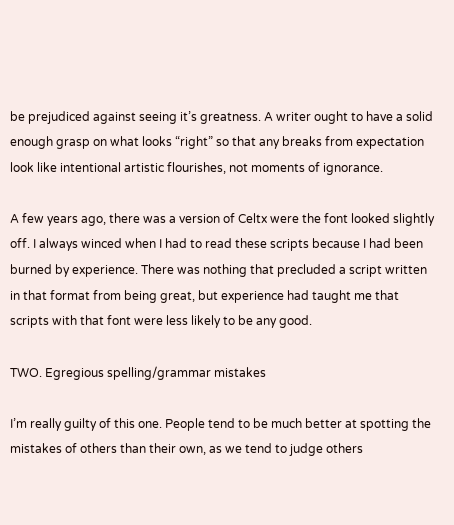be prejudiced against seeing it’s greatness. A writer ought to have a solid enough grasp on what looks “right” so that any breaks from expectation look like intentional artistic flourishes, not moments of ignorance.

A few years ago, there was a version of Celtx were the font looked slightly off. I always winced when I had to read these scripts because I had been burned by experience. There was nothing that precluded a script written in that format from being great, but experience had taught me that scripts with that font were less likely to be any good.

TWO. Egregious spelling/grammar mistakes

I’m really guilty of this one. People tend to be much better at spotting the mistakes of others than their own, as we tend to judge others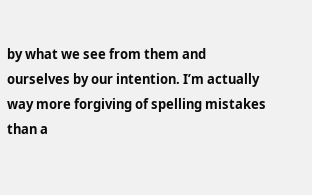by what we see from them and ourselves by our intention. I’m actually way more forgiving of spelling mistakes than a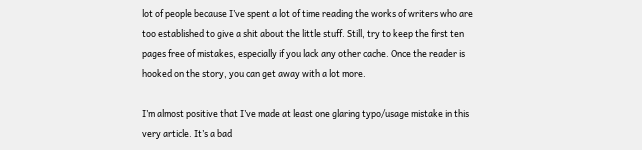lot of people because I’ve spent a lot of time reading the works of writers who are too established to give a shit about the little stuff. Still, try to keep the first ten pages free of mistakes, especially if you lack any other cache. Once the reader is hooked on the story, you can get away with a lot more.

I’m almost positive that I’ve made at least one glaring typo/usage mistake in this very article. It’s a bad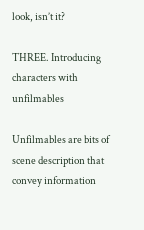look, isn’t it?

THREE. Introducing characters with unfilmables

Unfilmables are bits of scene description that convey information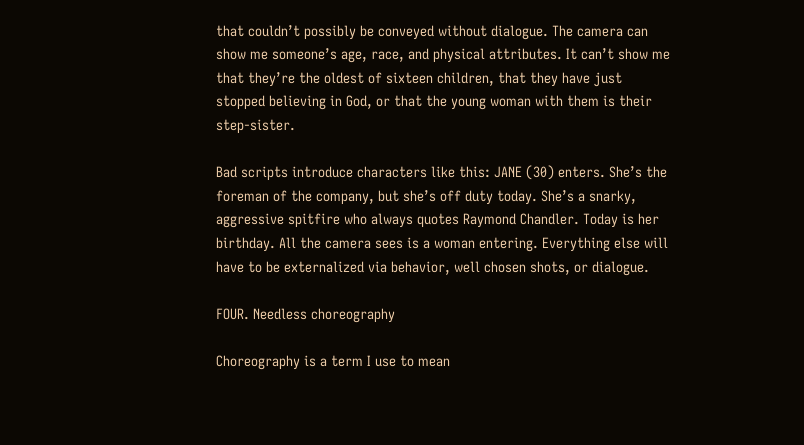that couldn’t possibly be conveyed without dialogue. The camera can show me someone’s age, race, and physical attributes. It can’t show me that they’re the oldest of sixteen children, that they have just stopped believing in God, or that the young woman with them is their step-sister.

Bad scripts introduce characters like this: JANE (30) enters. She’s the foreman of the company, but she’s off duty today. She’s a snarky, aggressive spitfire who always quotes Raymond Chandler. Today is her birthday. All the camera sees is a woman entering. Everything else will have to be externalized via behavior, well chosen shots, or dialogue.

FOUR. Needless choreography

Choreography is a term I use to mean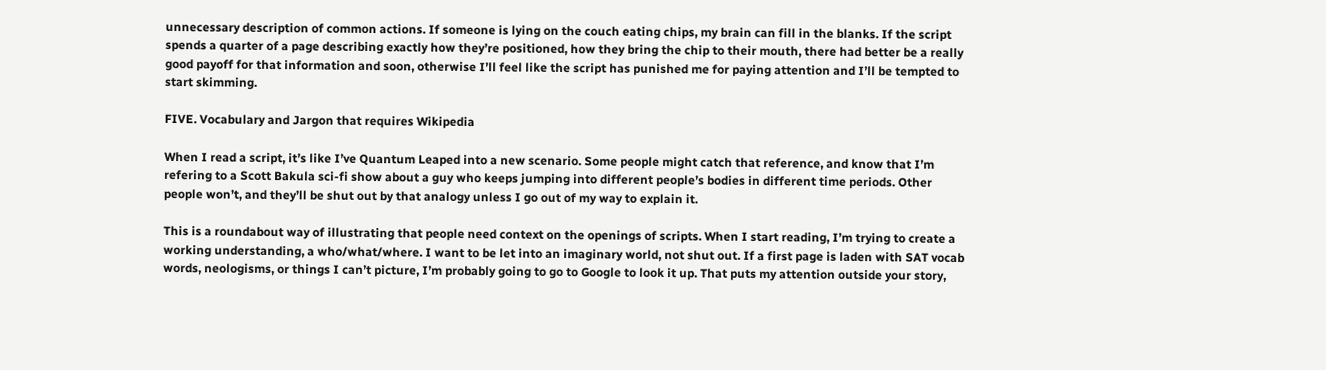unnecessary description of common actions. If someone is lying on the couch eating chips, my brain can fill in the blanks. If the script spends a quarter of a page describing exactly how they’re positioned, how they bring the chip to their mouth, there had better be a really good payoff for that information and soon, otherwise I’ll feel like the script has punished me for paying attention and I’ll be tempted to start skimming.

FIVE. Vocabulary and Jargon that requires Wikipedia

When I read a script, it’s like I’ve Quantum Leaped into a new scenario. Some people might catch that reference, and know that I’m refering to a Scott Bakula sci-fi show about a guy who keeps jumping into different people’s bodies in different time periods. Other people won’t, and they’ll be shut out by that analogy unless I go out of my way to explain it.

This is a roundabout way of illustrating that people need context on the openings of scripts. When I start reading, I’m trying to create a working understanding, a who/what/where. I want to be let into an imaginary world, not shut out. If a first page is laden with SAT vocab words, neologisms, or things I can’t picture, I’m probably going to go to Google to look it up. That puts my attention outside your story,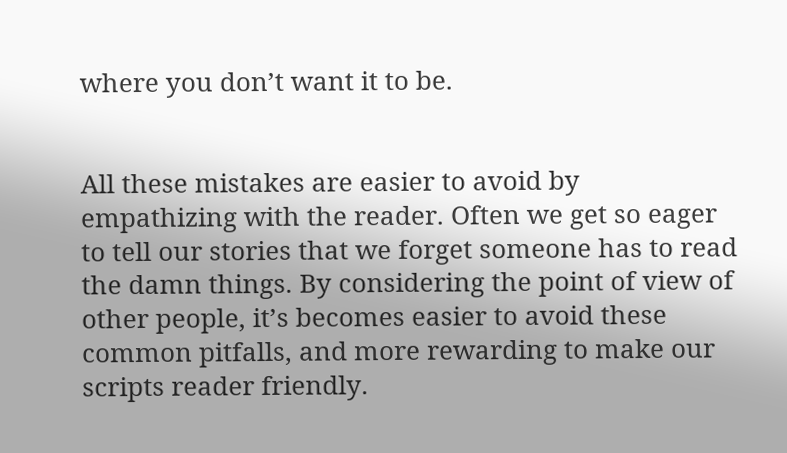where you don’t want it to be.


All these mistakes are easier to avoid by empathizing with the reader. Often we get so eager to tell our stories that we forget someone has to read the damn things. By considering the point of view of other people, it’s becomes easier to avoid these common pitfalls, and more rewarding to make our scripts reader friendly.